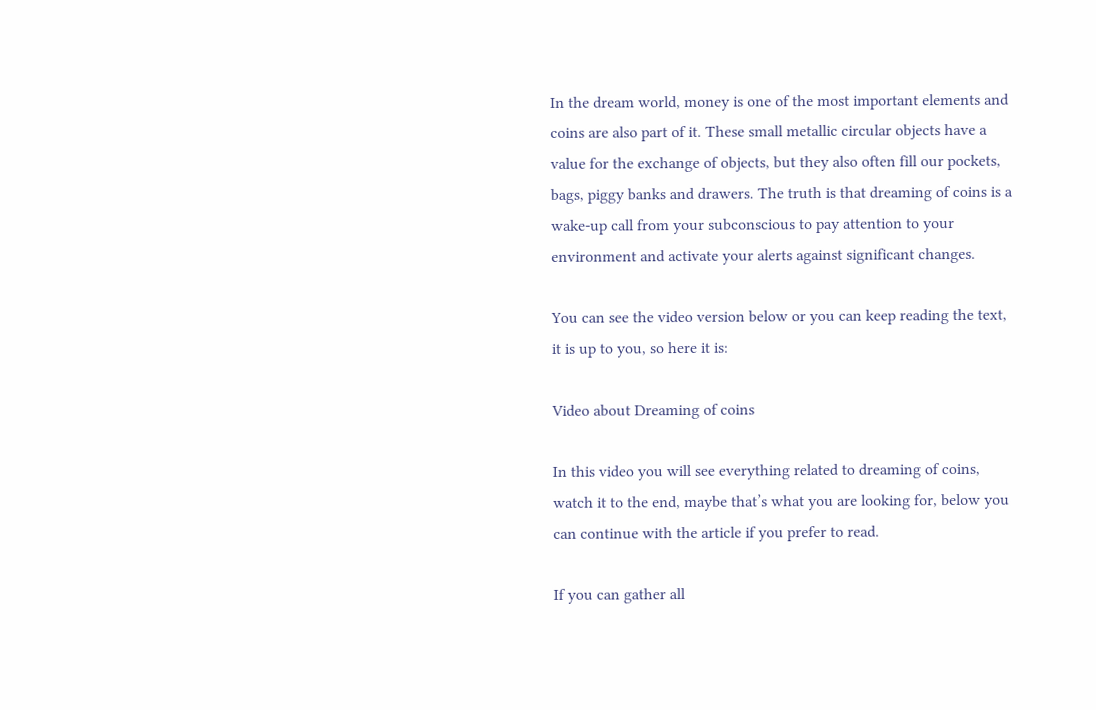In the dream world, money is one of the most important elements and coins are also part of it. These small metallic circular objects have a value for the exchange of objects, but they also often fill our pockets, bags, piggy banks and drawers. The truth is that dreaming of coins is a wake-up call from your subconscious to pay attention to your environment and activate your alerts against significant changes.

You can see the video version below or you can keep reading the text, it is up to you, so here it is:

Video about Dreaming of coins

In this video you will see everything related to dreaming of coins, watch it to the end, maybe that’s what you are looking for, below you can continue with the article if you prefer to read.

If you can gather all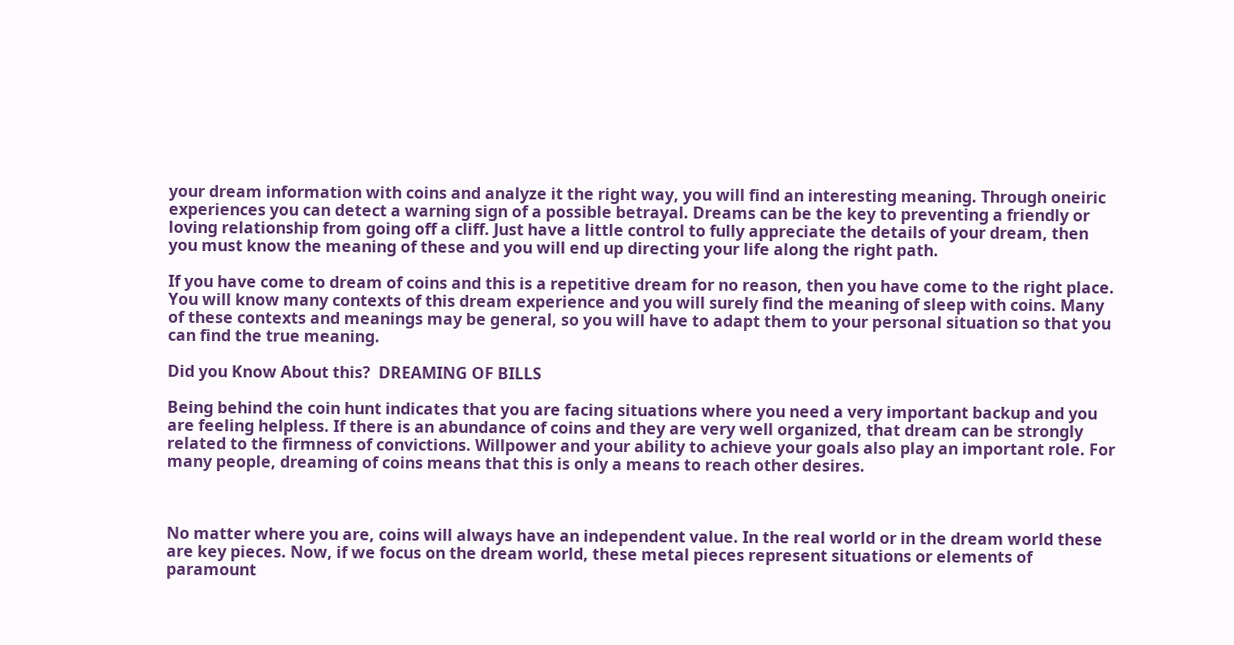your dream information with coins and analyze it the right way, you will find an interesting meaning. Through oneiric experiences you can detect a warning sign of a possible betrayal. Dreams can be the key to preventing a friendly or loving relationship from going off a cliff. Just have a little control to fully appreciate the details of your dream, then you must know the meaning of these and you will end up directing your life along the right path.

If you have come to dream of coins and this is a repetitive dream for no reason, then you have come to the right place. You will know many contexts of this dream experience and you will surely find the meaning of sleep with coins. Many of these contexts and meanings may be general, so you will have to adapt them to your personal situation so that you can find the true meaning.

Did you Know About this?  DREAMING OF BILLS

Being behind the coin hunt indicates that you are facing situations where you need a very important backup and you are feeling helpless. If there is an abundance of coins and they are very well organized, that dream can be strongly related to the firmness of convictions. Willpower and your ability to achieve your goals also play an important role. For many people, dreaming of coins means that this is only a means to reach other desires.



No matter where you are, coins will always have an independent value. In the real world or in the dream world these are key pieces. Now, if we focus on the dream world, these metal pieces represent situations or elements of paramount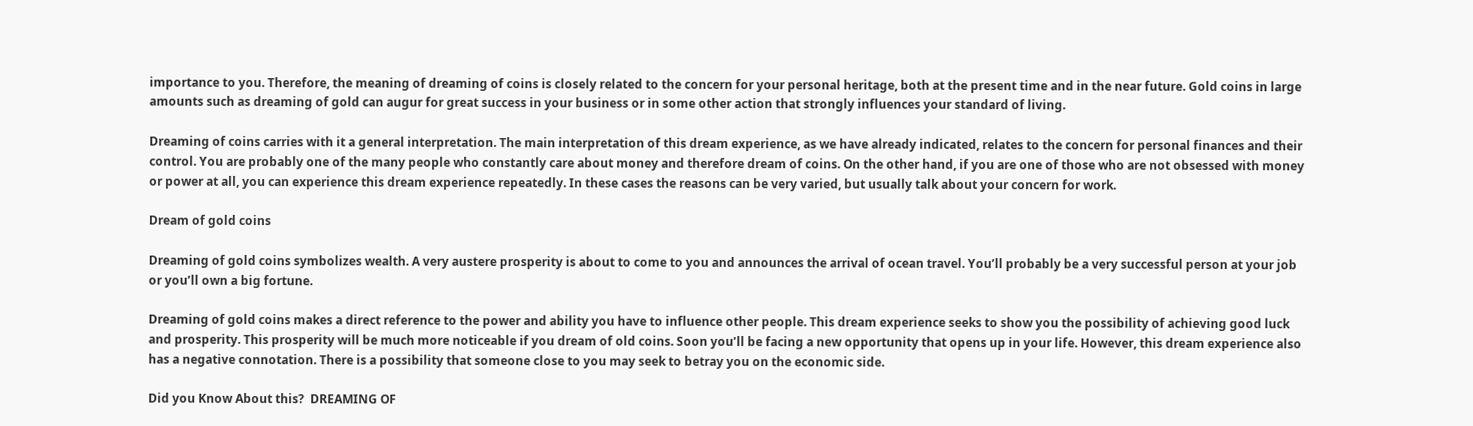importance to you. Therefore, the meaning of dreaming of coins is closely related to the concern for your personal heritage, both at the present time and in the near future. Gold coins in large amounts such as dreaming of gold can augur for great success in your business or in some other action that strongly influences your standard of living.

Dreaming of coins carries with it a general interpretation. The main interpretation of this dream experience, as we have already indicated, relates to the concern for personal finances and their control. You are probably one of the many people who constantly care about money and therefore dream of coins. On the other hand, if you are one of those who are not obsessed with money or power at all, you can experience this dream experience repeatedly. In these cases the reasons can be very varied, but usually talk about your concern for work.

Dream of gold coins

Dreaming of gold coins symbolizes wealth. A very austere prosperity is about to come to you and announces the arrival of ocean travel. You’ll probably be a very successful person at your job or you’ll own a big fortune.

Dreaming of gold coins makes a direct reference to the power and ability you have to influence other people. This dream experience seeks to show you the possibility of achieving good luck and prosperity. This prosperity will be much more noticeable if you dream of old coins. Soon you’ll be facing a new opportunity that opens up in your life. However, this dream experience also has a negative connotation. There is a possibility that someone close to you may seek to betray you on the economic side.

Did you Know About this?  DREAMING OF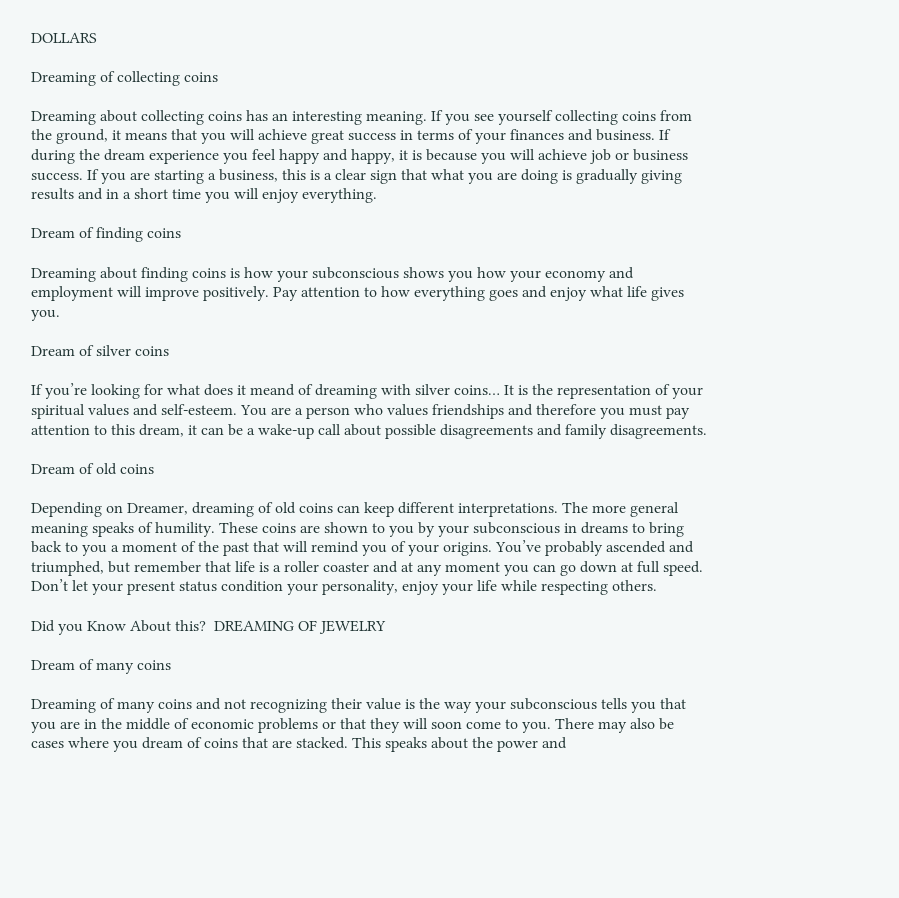DOLLARS

Dreaming of collecting coins

Dreaming about collecting coins has an interesting meaning. If you see yourself collecting coins from the ground, it means that you will achieve great success in terms of your finances and business. If during the dream experience you feel happy and happy, it is because you will achieve job or business success. If you are starting a business, this is a clear sign that what you are doing is gradually giving results and in a short time you will enjoy everything.

Dream of finding coins

Dreaming about finding coins is how your subconscious shows you how your economy and employment will improve positively. Pay attention to how everything goes and enjoy what life gives you.

Dream of silver coins

If you’re looking for what does it meand of dreaming with silver coins… It is the representation of your spiritual values and self-esteem. You are a person who values friendships and therefore you must pay attention to this dream, it can be a wake-up call about possible disagreements and family disagreements.

Dream of old coins

Depending on Dreamer, dreaming of old coins can keep different interpretations. The more general meaning speaks of humility. These coins are shown to you by your subconscious in dreams to bring back to you a moment of the past that will remind you of your origins. You’ve probably ascended and triumphed, but remember that life is a roller coaster and at any moment you can go down at full speed. Don’t let your present status condition your personality, enjoy your life while respecting others.

Did you Know About this?  DREAMING OF JEWELRY

Dream of many coins

Dreaming of many coins and not recognizing their value is the way your subconscious tells you that you are in the middle of economic problems or that they will soon come to you. There may also be cases where you dream of coins that are stacked. This speaks about the power and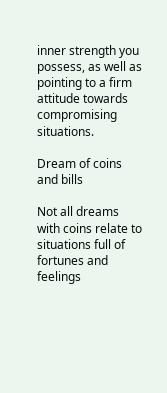inner strength you possess, as well as pointing to a firm attitude towards compromising situations.

Dream of coins and bills

Not all dreams with coins relate to situations full of fortunes and feelings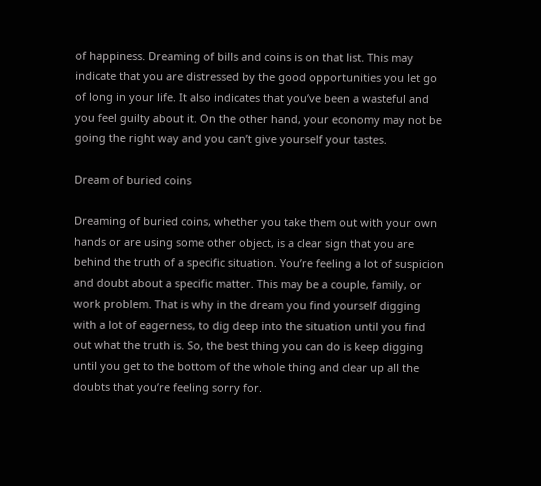of happiness. Dreaming of bills and coins is on that list. This may indicate that you are distressed by the good opportunities you let go of long in your life. It also indicates that you’ve been a wasteful and you feel guilty about it. On the other hand, your economy may not be going the right way and you can’t give yourself your tastes.

Dream of buried coins

Dreaming of buried coins, whether you take them out with your own hands or are using some other object, is a clear sign that you are behind the truth of a specific situation. You’re feeling a lot of suspicion and doubt about a specific matter. This may be a couple, family, or work problem. That is why in the dream you find yourself digging with a lot of eagerness, to dig deep into the situation until you find out what the truth is. So, the best thing you can do is keep digging until you get to the bottom of the whole thing and clear up all the doubts that you’re feeling sorry for.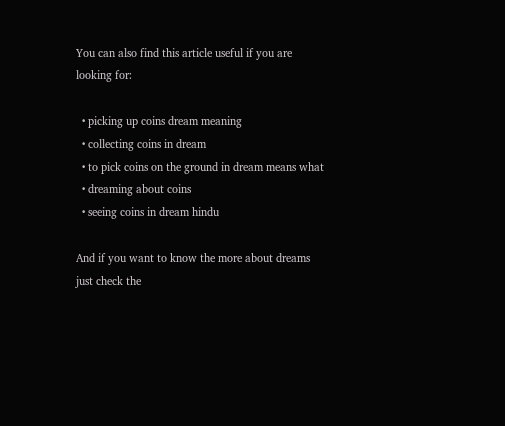You can also find this article useful if you are looking for:

  • picking up coins dream meaning
  • collecting coins in dream
  • to pick coins on the ground in dream means what
  • dreaming about coins
  • seeing coins in dream hindu

And if you want to know the more about dreams just check the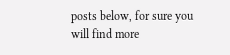posts below, for sure you will find more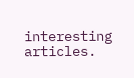interesting articles.